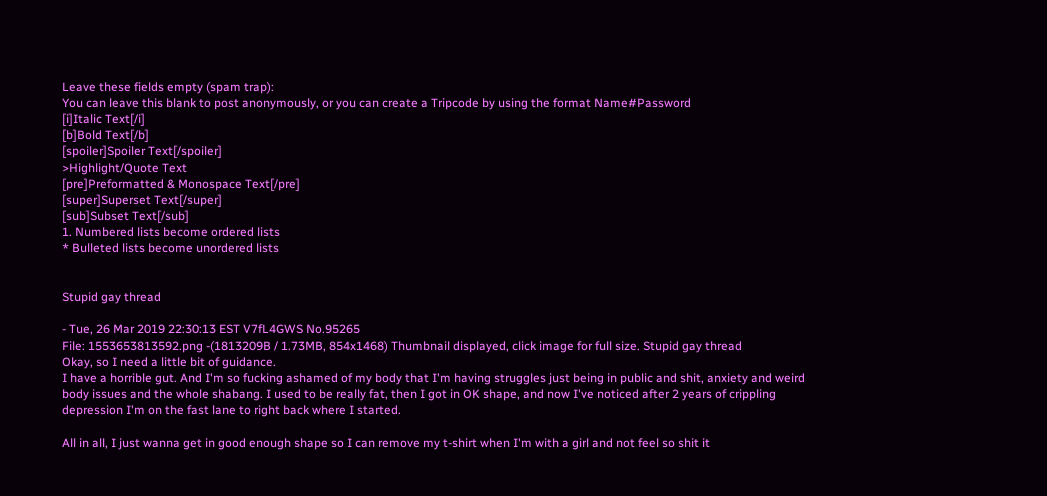Leave these fields empty (spam trap):
You can leave this blank to post anonymously, or you can create a Tripcode by using the format Name#Password
[i]Italic Text[/i]
[b]Bold Text[/b]
[spoiler]Spoiler Text[/spoiler]
>Highlight/Quote Text
[pre]Preformatted & Monospace Text[/pre]
[super]Superset Text[/super]
[sub]Subset Text[/sub]
1. Numbered lists become ordered lists
* Bulleted lists become unordered lists


Stupid gay thread

- Tue, 26 Mar 2019 22:30:13 EST V7fL4GWS No.95265
File: 1553653813592.png -(1813209B / 1.73MB, 854x1468) Thumbnail displayed, click image for full size. Stupid gay thread
Okay, so I need a little bit of guidance.
I have a horrible gut. And I'm so fucking ashamed of my body that I'm having struggles just being in public and shit, anxiety and weird body issues and the whole shabang. I used to be really fat, then I got in OK shape, and now I've noticed after 2 years of crippling depression I'm on the fast lane to right back where I started.

All in all, I just wanna get in good enough shape so I can remove my t-shirt when I'm with a girl and not feel so shit it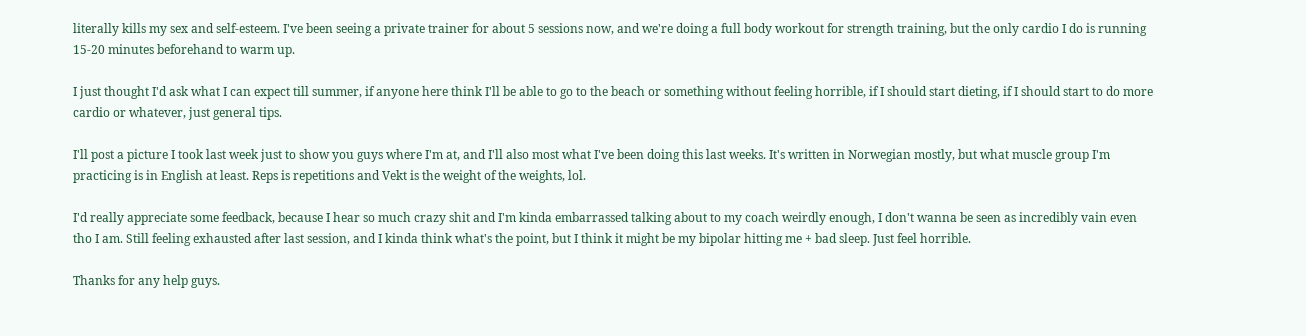literally kills my sex and self-esteem. I've been seeing a private trainer for about 5 sessions now, and we're doing a full body workout for strength training, but the only cardio I do is running 15-20 minutes beforehand to warm up.

I just thought I'd ask what I can expect till summer, if anyone here think I'll be able to go to the beach or something without feeling horrible, if I should start dieting, if I should start to do more cardio or whatever, just general tips.

I'll post a picture I took last week just to show you guys where I'm at, and I'll also most what I've been doing this last weeks. It's written in Norwegian mostly, but what muscle group I'm practicing is in English at least. Reps is repetitions and Vekt is the weight of the weights, lol.

I'd really appreciate some feedback, because I hear so much crazy shit and I'm kinda embarrassed talking about to my coach weirdly enough, I don't wanna be seen as incredibly vain even tho I am. Still feeling exhausted after last session, and I kinda think what's the point, but I think it might be my bipolar hitting me + bad sleep. Just feel horrible.

Thanks for any help guys.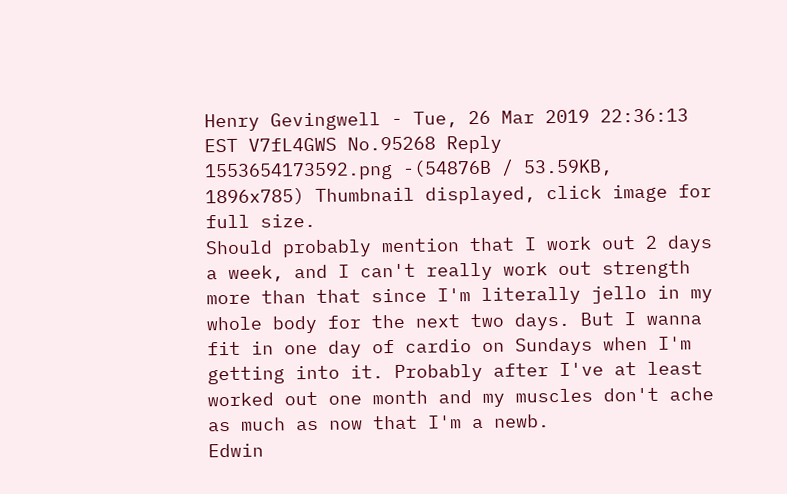Henry Gevingwell - Tue, 26 Mar 2019 22:36:13 EST V7fL4GWS No.95268 Reply
1553654173592.png -(54876B / 53.59KB, 1896x785) Thumbnail displayed, click image for full size.
Should probably mention that I work out 2 days a week, and I can't really work out strength more than that since I'm literally jello in my whole body for the next two days. But I wanna fit in one day of cardio on Sundays when I'm getting into it. Probably after I've at least worked out one month and my muscles don't ache as much as now that I'm a newb.
Edwin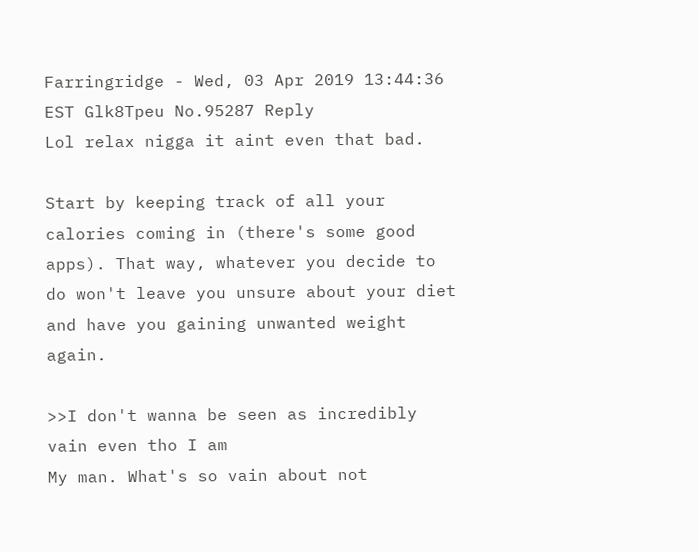Farringridge - Wed, 03 Apr 2019 13:44:36 EST Glk8Tpeu No.95287 Reply
Lol relax nigga it aint even that bad.

Start by keeping track of all your calories coming in (there's some good apps). That way, whatever you decide to do won't leave you unsure about your diet and have you gaining unwanted weight again.

>>I don't wanna be seen as incredibly vain even tho I am
My man. What's so vain about not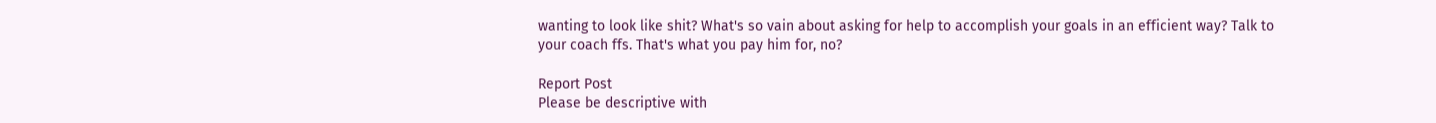wanting to look like shit? What's so vain about asking for help to accomplish your goals in an efficient way? Talk to your coach ffs. That's what you pay him for, no?

Report Post
Please be descriptive with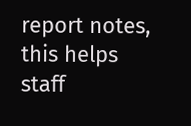report notes,
this helps staff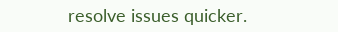resolve issues quicker.